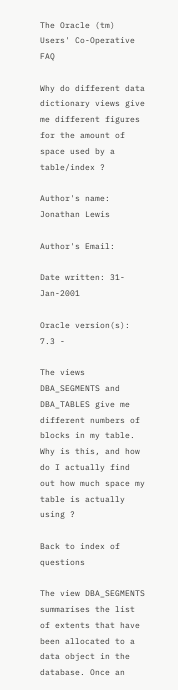The Oracle (tm) Users' Co-Operative FAQ

Why do different data dictionary views give me different figures for the amount of space used by a table/index ?

Author's name: Jonathan Lewis

Author's Email:

Date written: 31-Jan-2001

Oracle version(s): 7.3 -

The views DBA_SEGMENTS and DBA_TABLES give me different numbers of blocks in my table. Why is this, and how do I actually find out how much space my table is actually using ?

Back to index of questions

The view DBA_SEGMENTS summarises the list of extents that have been allocated to a data object in the database. Once an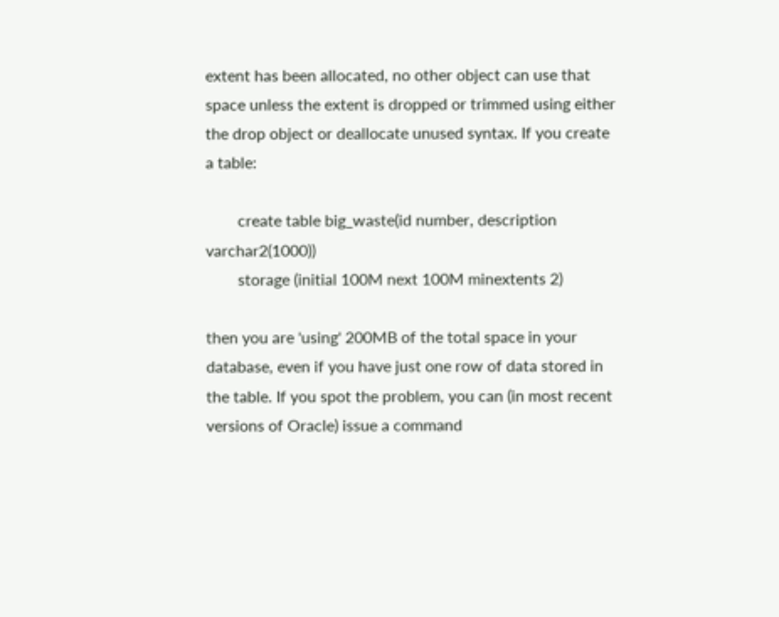extent has been allocated, no other object can use that space unless the extent is dropped or trimmed using either the drop object or deallocate unused syntax. If you create a table:

        create table big_waste(id number, description varchar2(1000))
        storage (initial 100M next 100M minextents 2)

then you are 'using' 200MB of the total space in your database, even if you have just one row of data stored in the table. If you spot the problem, you can (in most recent versions of Oracle) issue a command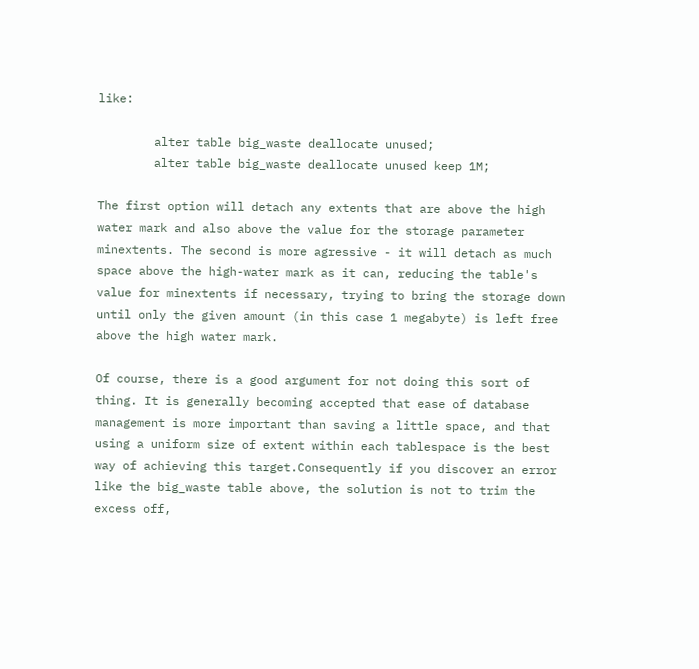like:

        alter table big_waste deallocate unused;
        alter table big_waste deallocate unused keep 1M;

The first option will detach any extents that are above the high water mark and also above the value for the storage parameter minextents. The second is more agressive - it will detach as much space above the high-water mark as it can, reducing the table's value for minextents if necessary, trying to bring the storage down until only the given amount (in this case 1 megabyte) is left free above the high water mark.

Of course, there is a good argument for not doing this sort of thing. It is generally becoming accepted that ease of database management is more important than saving a little space, and that using a uniform size of extent within each tablespace is the best way of achieving this target.Consequently if you discover an error like the big_waste table above, the solution is not to trim the excess off,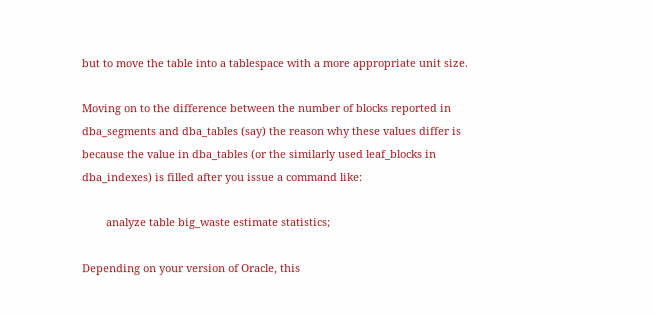but to move the table into a tablespace with a more appropriate unit size.

Moving on to the difference between the number of blocks reported in dba_segments and dba_tables (say) the reason why these values differ is because the value in dba_tables (or the similarly used leaf_blocks in dba_indexes) is filled after you issue a command like:

        analyze table big_waste estimate statistics;

Depending on your version of Oracle, this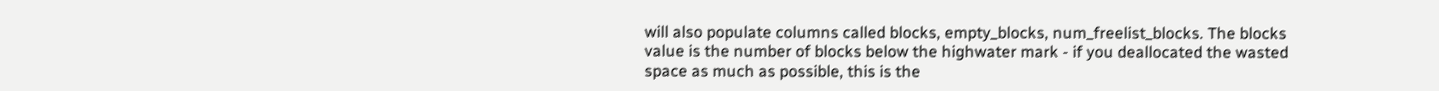will also populate columns called blocks, empty_blocks, num_freelist_blocks. The blocks value is the number of blocks below the highwater mark - if you deallocated the wasted space as much as possible, this is the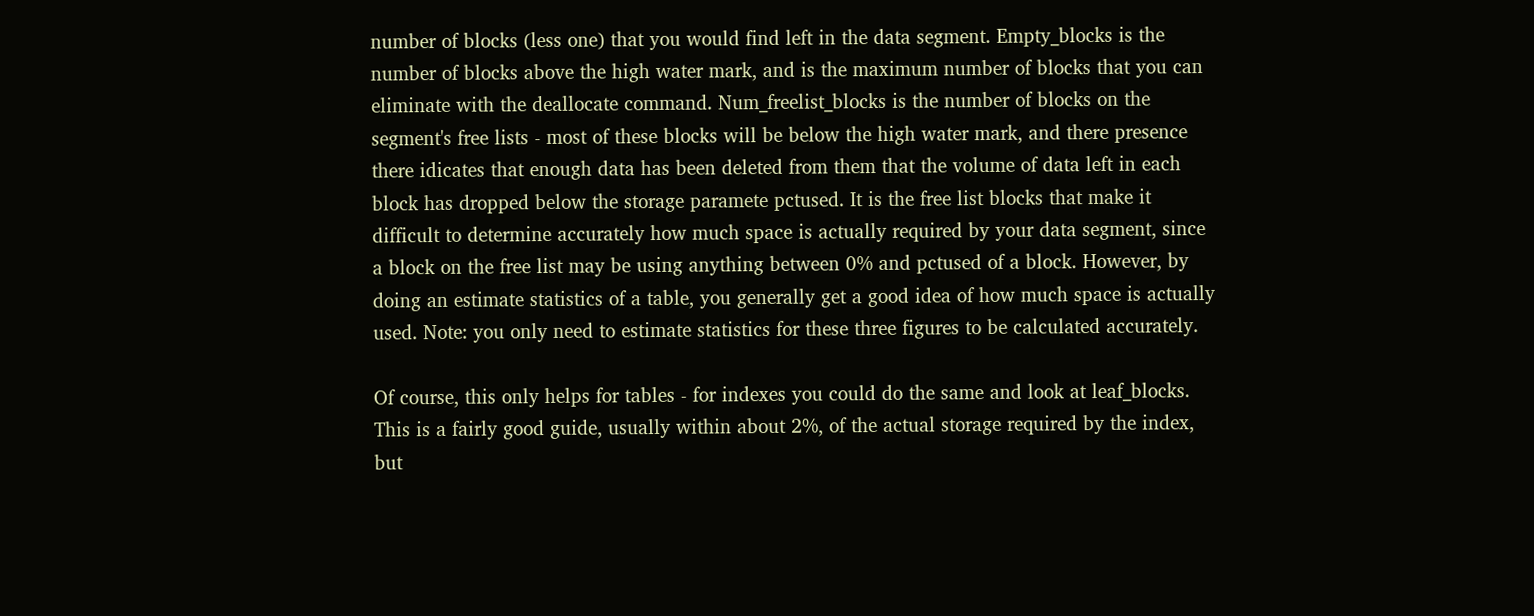number of blocks (less one) that you would find left in the data segment. Empty_blocks is the number of blocks above the high water mark, and is the maximum number of blocks that you can eliminate with the deallocate command. Num_freelist_blocks is the number of blocks on the segment's free lists - most of these blocks will be below the high water mark, and there presence there idicates that enough data has been deleted from them that the volume of data left in each block has dropped below the storage paramete pctused. It is the free list blocks that make it difficult to determine accurately how much space is actually required by your data segment, since a block on the free list may be using anything between 0% and pctused of a block. However, by doing an estimate statistics of a table, you generally get a good idea of how much space is actually used. Note: you only need to estimate statistics for these three figures to be calculated accurately.

Of course, this only helps for tables - for indexes you could do the same and look at leaf_blocks. This is a fairly good guide, usually within about 2%, of the actual storage required by the index, but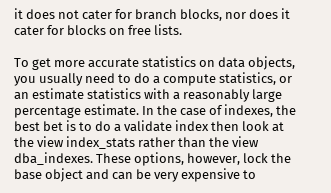it does not cater for branch blocks, nor does it cater for blocks on free lists.

To get more accurate statistics on data objects, you usually need to do a compute statistics, or an estimate statistics with a reasonably large percentage estimate. In the case of indexes, the best bet is to do a validate index then look at the view index_stats rather than the view dba_indexes. These options, however, lock the base object and can be very expensive to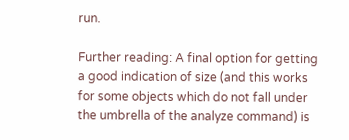run.

Further reading: A final option for getting a good indication of size (and this works for some objects which do not fall under the umbrella of the analyze command) is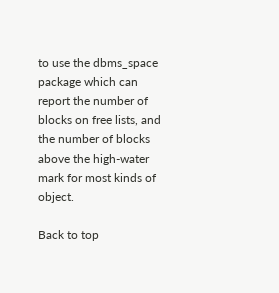to use the dbms_space package which can report the number of blocks on free lists, and the number of blocks above the high-water mark for most kinds of object.

Back to top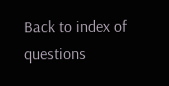Back to index of questions